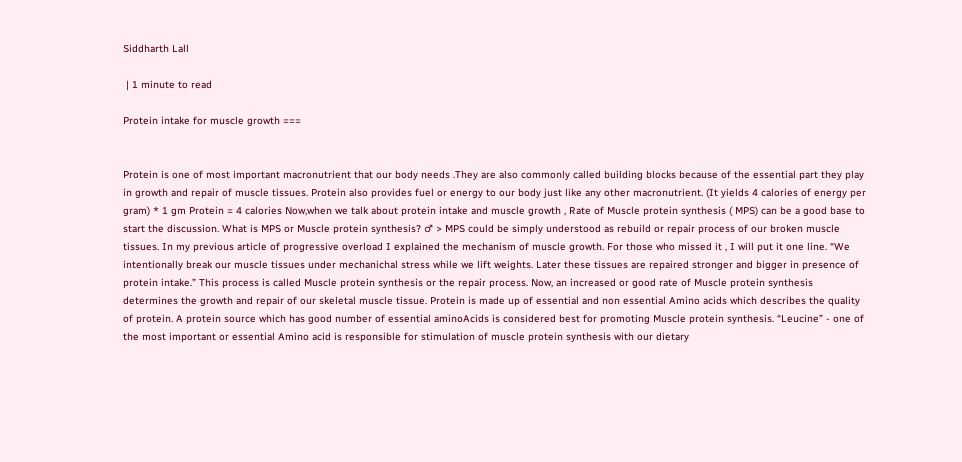Siddharth Lall

 | 1 minute to read

Protein intake for muscle growth ===


Protein is one of most important macronutrient that our body needs .They are also commonly called building blocks because of the essential part they play in growth and repair of muscle tissues. Protein also provides fuel or energy to our body just like any other macronutrient. (It yields 4 calories of energy per gram) * 1 gm Protein = 4 calories Now,when we talk about protein intake and muscle growth , Rate of Muscle protein synthesis ( MPS) can be a good base to start the discussion. What is MPS or Muscle protein synthesis? ♂ > MPS could be simply understood as rebuild or repair process of our broken muscle tissues. In my previous article of progressive overload I explained the mechanism of muscle growth. For those who missed it , I will put it one line. “We intentionally break our muscle tissues under mechanichal stress while we lift weights. Later these tissues are repaired stronger and bigger in presence of protein intake.” This process is called Muscle protein synthesis or the repair process. Now, an increased or good rate of Muscle protein synthesis determines the growth and repair of our skeletal muscle tissue. Protein is made up of essential and non essential Amino acids which describes the quality of protein. A protein source which has good number of essential aminoAcids is considered best for promoting Muscle protein synthesis. “Leucine” - one of the most important or essential Amino acid is responsible for stimulation of muscle protein synthesis with our dietary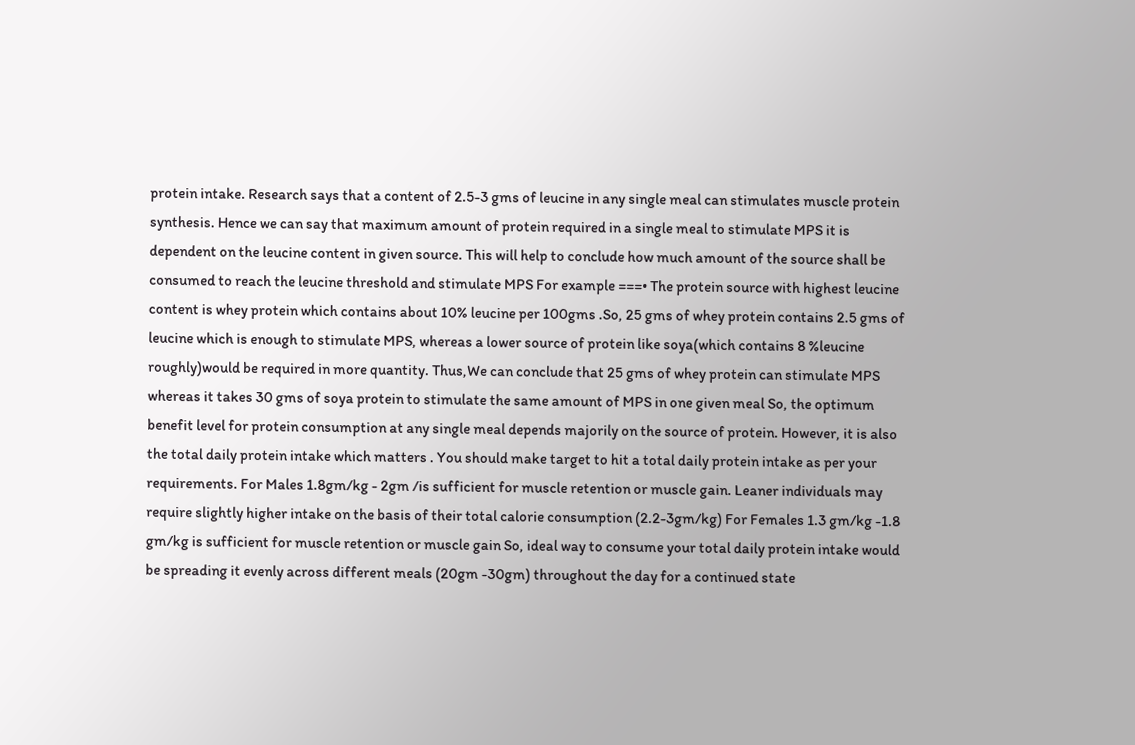protein intake. Research says that a content of 2.5-3 gms of leucine in any single meal can stimulates muscle protein synthesis. Hence we can say that maximum amount of protein required in a single meal to stimulate MPS it is dependent on the leucine content in given source. This will help to conclude how much amount of the source shall be consumed to reach the leucine threshold and stimulate MPS For example ===• The protein source with highest leucine content is whey protein which contains about 10% leucine per 100gms .So, 25 gms of whey protein contains 2.5 gms of leucine which is enough to stimulate MPS, whereas a lower source of protein like soya(which contains 8 %leucine roughly)would be required in more quantity. Thus,We can conclude that 25 gms of whey protein can stimulate MPS whereas it takes 30 gms of soya protein to stimulate the same amount of MPS in one given meal So, the optimum benefit level for protein consumption at any single meal depends majorily on the source of protein. However, it is also the total daily protein intake which matters . You should make target to hit a total daily protein intake as per your requirements. For Males 1.8gm/kg - 2gm /is sufficient for muscle retention or muscle gain. Leaner individuals may require slightly higher intake on the basis of their total calorie consumption (2.2-3gm/kg) For Females 1.3 gm/kg -1.8 gm/kg is sufficient for muscle retention or muscle gain So, ideal way to consume your total daily protein intake would be spreading it evenly across different meals (20gm -30gm) throughout the day for a continued state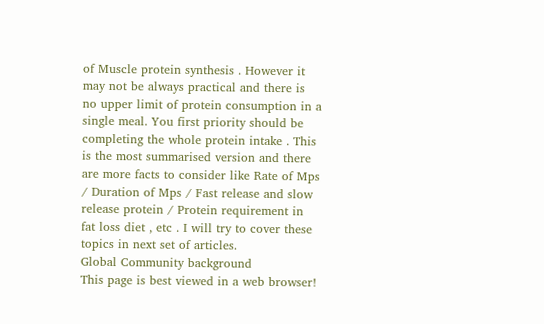of Muscle protein synthesis . However it may not be always practical and there is no upper limit of protein consumption in a single meal. You first priority should be completing the whole protein intake . This is the most summarised version and there are more facts to consider like Rate of Mps / Duration of Mps / Fast release and slow release protein / Protein requirement in fat loss diet , etc . I will try to cover these topics in next set of articles.
Global Community background
This page is best viewed in a web browser!